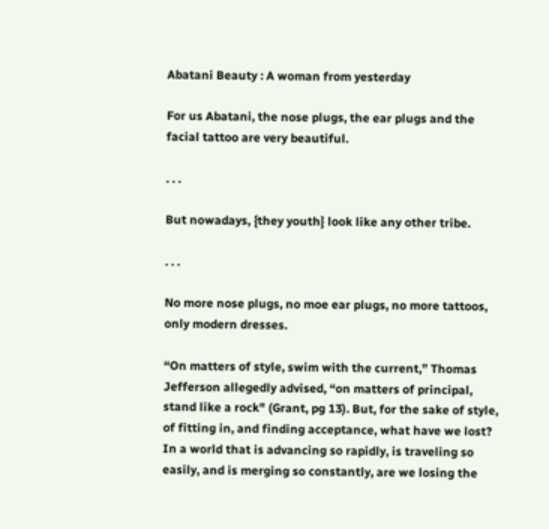Abatani Beauty : A woman from yesterday

For us Abatani, the nose plugs, the ear plugs and the facial tattoo are very beautiful.

. . .

But nowadays, {they youth} look like any other tribe.

. . .

No more nose plugs, no moe ear plugs, no more tattoos, only modern dresses.

“On matters of style, swim with the current,” Thomas Jefferson allegedly advised, “on matters of principal, stand like a rock" (Grant, pg 13). But, for the sake of style, of fitting in, and finding acceptance, what have we lost? In a world that is advancing so rapidly, is traveling so easily, and is merging so constantly, are we losing the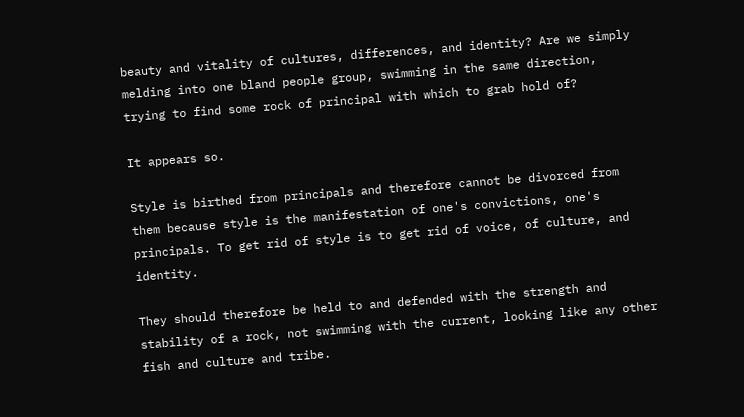beauty and vitality of cultures, differences, and identity? Are we simply melding into one bland people group, swimming in the same direction, trying to find some rock of principal with which to grab hold of?

It appears so.

Style is birthed from principals and therefore cannot be divorced from them because style is the manifestation of one's convictions, one's principals. To get rid of style is to get rid of voice, of culture, and identity.

They should therefore be held to and defended with the strength and stability of a rock, not swimming with the current, looking like any other fish and culture and tribe.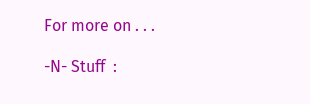For more on . . .

-N- Stuff  :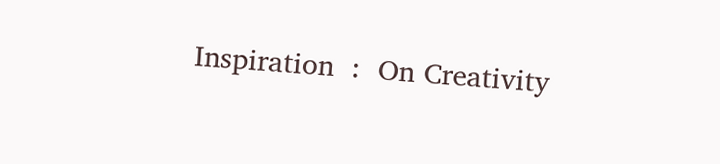Inspiration  :  On Creativity